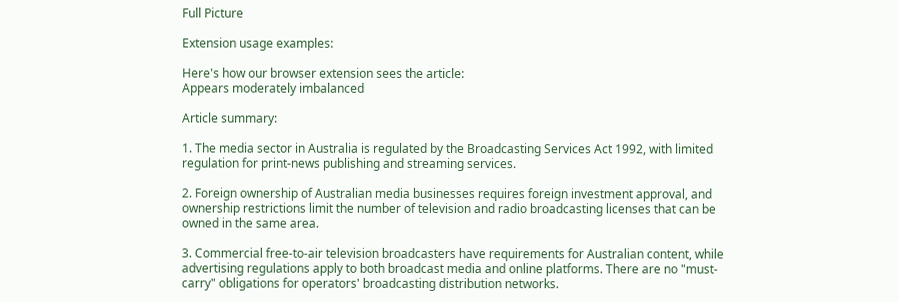Full Picture

Extension usage examples:

Here's how our browser extension sees the article:
Appears moderately imbalanced

Article summary:

1. The media sector in Australia is regulated by the Broadcasting Services Act 1992, with limited regulation for print-news publishing and streaming services.

2. Foreign ownership of Australian media businesses requires foreign investment approval, and ownership restrictions limit the number of television and radio broadcasting licenses that can be owned in the same area.

3. Commercial free-to-air television broadcasters have requirements for Australian content, while advertising regulations apply to both broadcast media and online platforms. There are no "must-carry" obligations for operators' broadcasting distribution networks.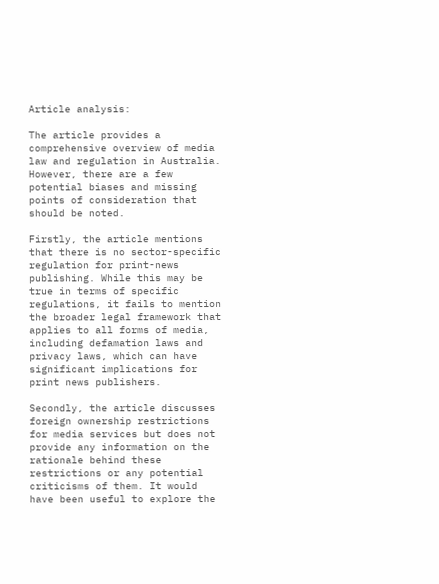Article analysis:

The article provides a comprehensive overview of media law and regulation in Australia. However, there are a few potential biases and missing points of consideration that should be noted.

Firstly, the article mentions that there is no sector-specific regulation for print-news publishing. While this may be true in terms of specific regulations, it fails to mention the broader legal framework that applies to all forms of media, including defamation laws and privacy laws, which can have significant implications for print news publishers.

Secondly, the article discusses foreign ownership restrictions for media services but does not provide any information on the rationale behind these restrictions or any potential criticisms of them. It would have been useful to explore the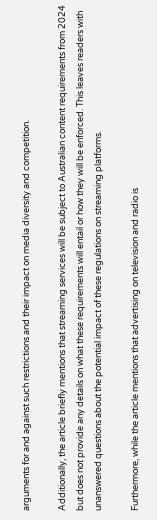arguments for and against such restrictions and their impact on media diversity and competition.

Additionally, the article briefly mentions that streaming services will be subject to Australian content requirements from 2024 but does not provide any details on what these requirements will entail or how they will be enforced. This leaves readers with unanswered questions about the potential impact of these regulations on streaming platforms.

Furthermore, while the article mentions that advertising on television and radio is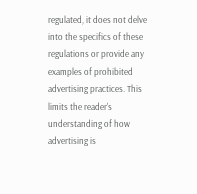regulated, it does not delve into the specifics of these regulations or provide any examples of prohibited advertising practices. This limits the reader's understanding of how advertising is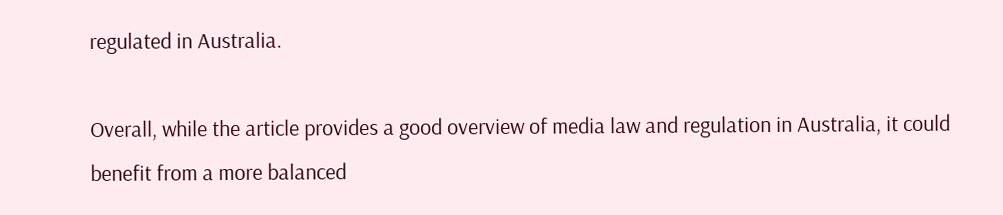regulated in Australia.

Overall, while the article provides a good overview of media law and regulation in Australia, it could benefit from a more balanced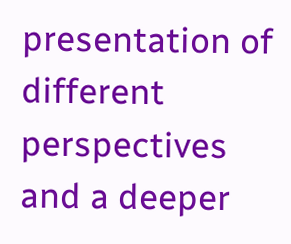presentation of different perspectives and a deeper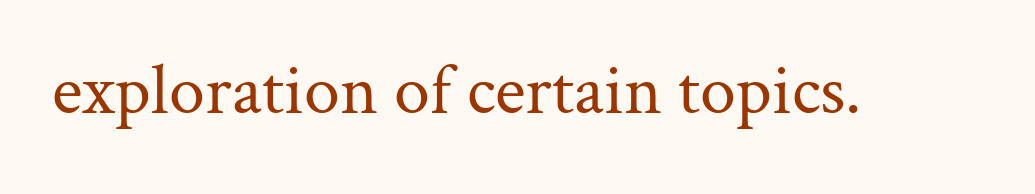exploration of certain topics.